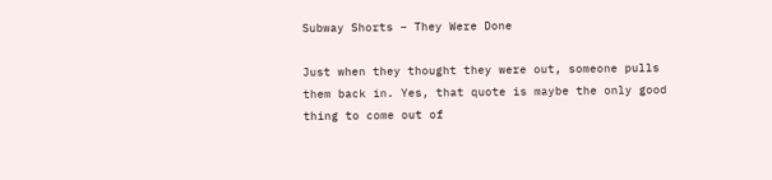Subway Shorts – They Were Done

Just when they thought they were out, someone pulls them back in. Yes, that quote is maybe the only good thing to come out of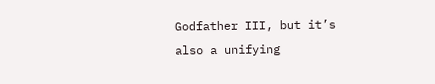Godfather III, but it’s also a unifying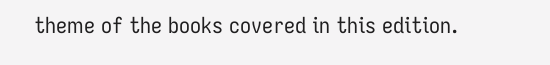theme of the books covered in this edition.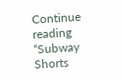Continue reading “Subway Shorts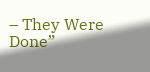– They Were Done”